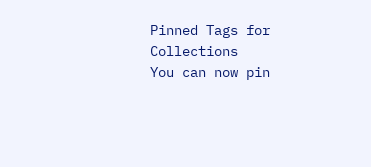Pinned Tags for Collections
You can now pin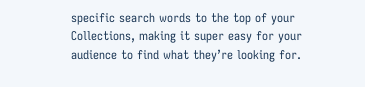specific search words to the top of your Collections, making it super easy for your audience to find what they’re looking for.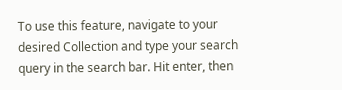To use this feature, navigate to your desired Collection and type your search query in the search bar. Hit enter, then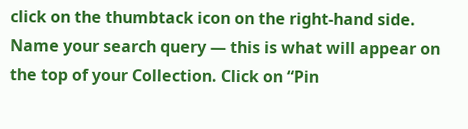click on the thumbtack icon on the right-hand side. Name your search query — this is what will appear on the top of your Collection. Click on “Pin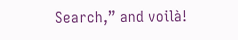Search,” and voilà!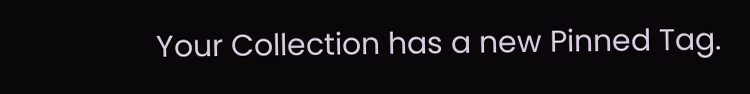Your Collection has a new Pinned Tag.